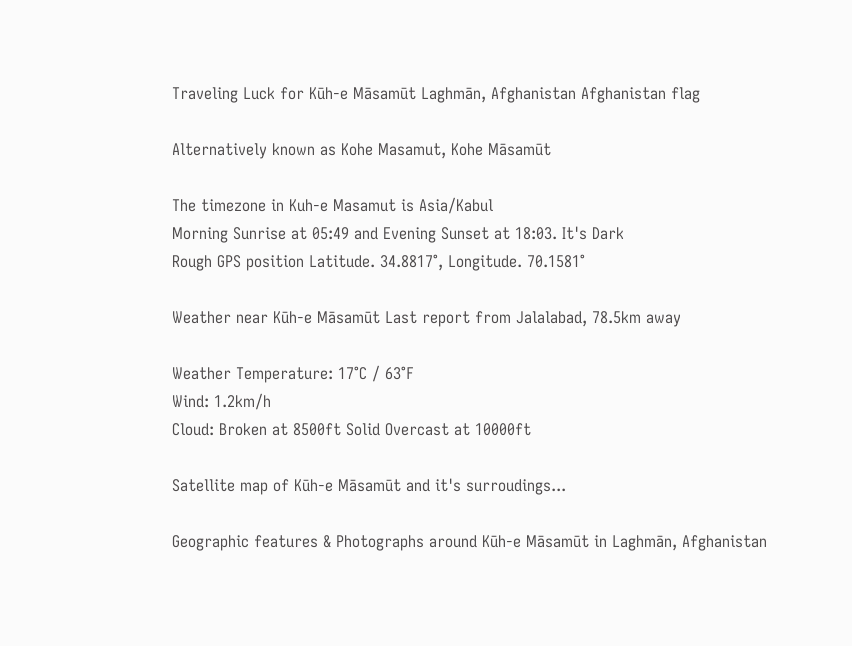Traveling Luck for Kūh-e Māsamūt Laghmān, Afghanistan Afghanistan flag

Alternatively known as Kohe Masamut, Kohe Māsamūt

The timezone in Kuh-e Masamut is Asia/Kabul
Morning Sunrise at 05:49 and Evening Sunset at 18:03. It's Dark
Rough GPS position Latitude. 34.8817°, Longitude. 70.1581°

Weather near Kūh-e Māsamūt Last report from Jalalabad, 78.5km away

Weather Temperature: 17°C / 63°F
Wind: 1.2km/h
Cloud: Broken at 8500ft Solid Overcast at 10000ft

Satellite map of Kūh-e Māsamūt and it's surroudings...

Geographic features & Photographs around Kūh-e Māsamūt in Laghmān, Afghanistan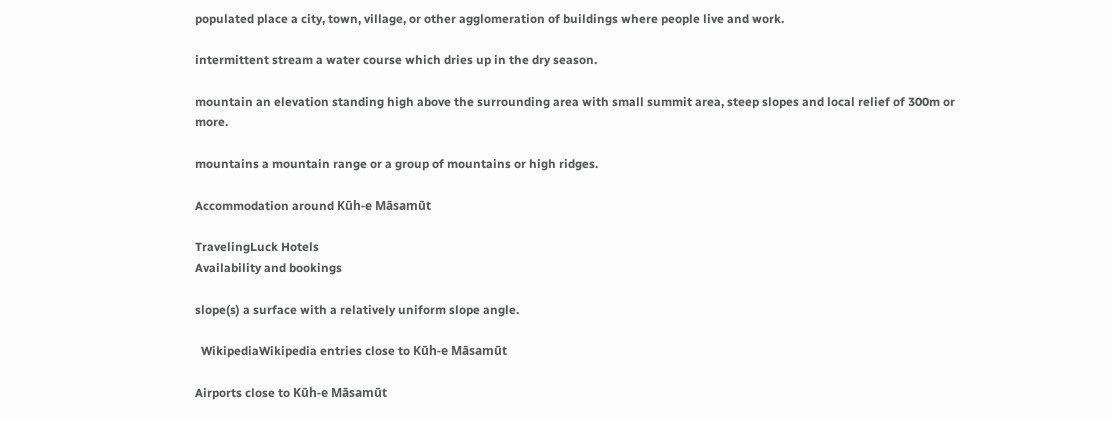populated place a city, town, village, or other agglomeration of buildings where people live and work.

intermittent stream a water course which dries up in the dry season.

mountain an elevation standing high above the surrounding area with small summit area, steep slopes and local relief of 300m or more.

mountains a mountain range or a group of mountains or high ridges.

Accommodation around Kūh-e Māsamūt

TravelingLuck Hotels
Availability and bookings

slope(s) a surface with a relatively uniform slope angle.

  WikipediaWikipedia entries close to Kūh-e Māsamūt

Airports close to Kūh-e Māsamūt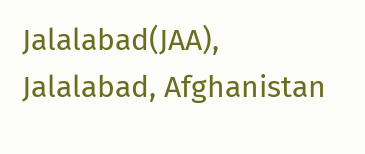Jalalabad(JAA), Jalalabad, Afghanistan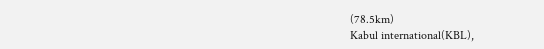(78.5km)
Kabul international(KBL),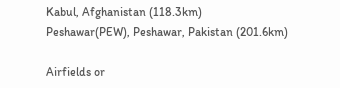Kabul, Afghanistan (118.3km)
Peshawar(PEW), Peshawar, Pakistan (201.6km)

Airfields or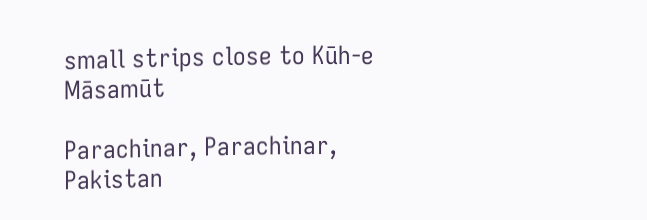small strips close to Kūh-e Māsamūt

Parachinar, Parachinar, Pakistan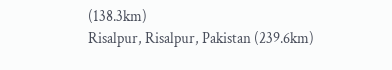(138.3km)
Risalpur, Risalpur, Pakistan (239.6km)